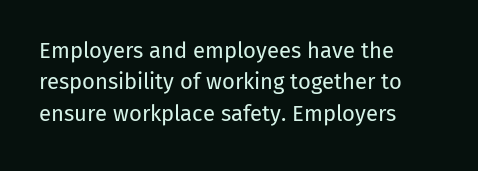Employers and employees have the responsibility of working together to ensure workplace safety. Employers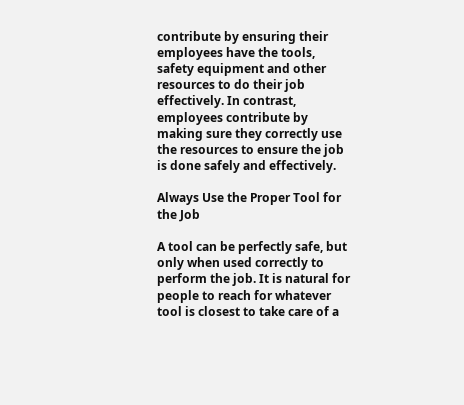contribute by ensuring their employees have the tools, safety equipment and other resources to do their job effectively. In contrast, employees contribute by making sure they correctly use the resources to ensure the job is done safely and effectively.

Always Use the Proper Tool for the Job

A tool can be perfectly safe, but only when used correctly to perform the job. It is natural for people to reach for whatever tool is closest to take care of a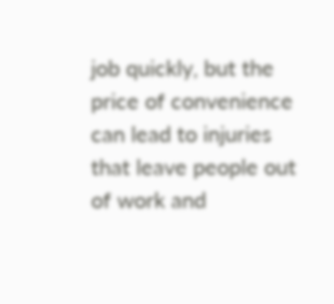job quickly, but the price of convenience can lead to injuries that leave people out of work and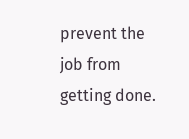prevent the job from getting done.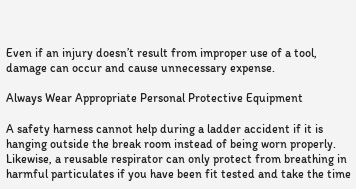Even if an injury doesn’t result from improper use of a tool, damage can occur and cause unnecessary expense.

Always Wear Appropriate Personal Protective Equipment

A safety harness cannot help during a ladder accident if it is hanging outside the break room instead of being worn properly. Likewise, a reusable respirator can only protect from breathing in harmful particulates if you have been fit tested and take the time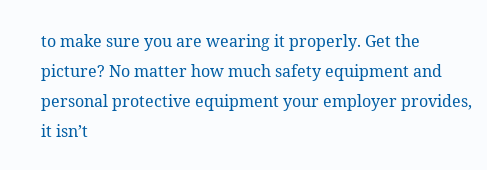to make sure you are wearing it properly. Get the picture? No matter how much safety equipment and personal protective equipment your employer provides, it isn’t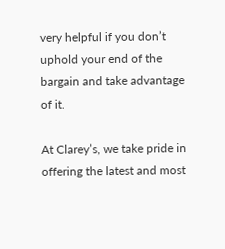very helpful if you don’t uphold your end of the bargain and take advantage of it.

At Clarey’s, we take pride in offering the latest and most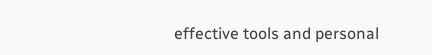effective tools and personal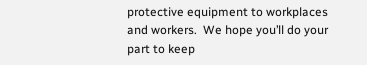protective equipment to workplaces and workers.  We hope you’ll do your part to keep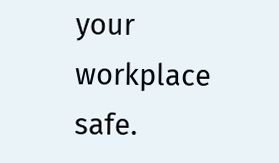your workplace safe.